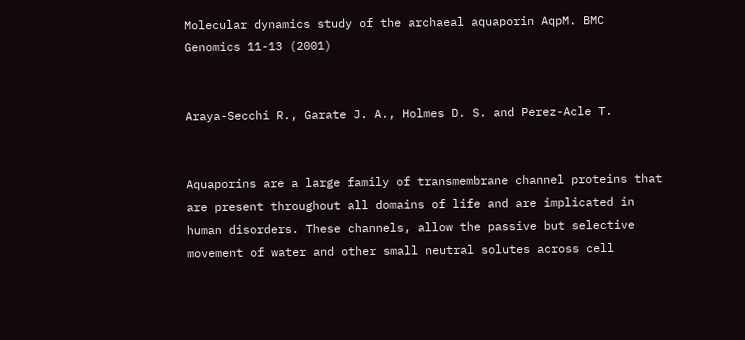Molecular dynamics study of the archaeal aquaporin AqpM. BMC Genomics 11-13 (2001)


Araya-Secchi R., Garate J. A., Holmes D. S. and Perez-Acle T.


Aquaporins are a large family of transmembrane channel proteins that are present throughout all domains of life and are implicated in human disorders. These channels, allow the passive but selective movement of water and other small neutral solutes across cell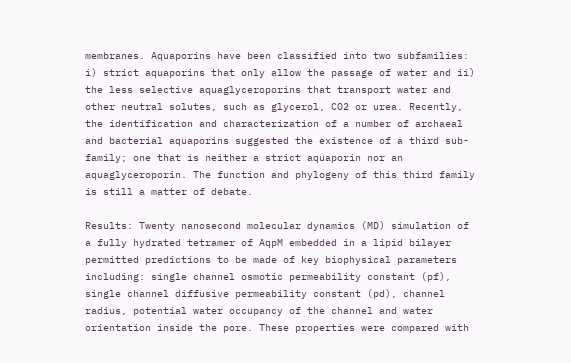membranes. Aquaporins have been classified into two subfamilies: i) strict aquaporins that only allow the passage of water and ii) the less selective aquaglyceroporins that transport water and other neutral solutes, such as glycerol, CO2 or urea. Recently, the identification and characterization of a number of archaeal and bacterial aquaporins suggested the existence of a third sub-family; one that is neither a strict aquaporin nor an aquaglyceroporin. The function and phylogeny of this third family is still a matter of debate.

Results: Twenty nanosecond molecular dynamics (MD) simulation of a fully hydrated tetramer of AqpM embedded in a lipid bilayer permitted predictions to be made of key biophysical parameters including: single channel osmotic permeability constant (pf), single channel diffusive permeability constant (pd), channel radius, potential water occupancy of the channel and water orientation inside the pore. These properties were compared with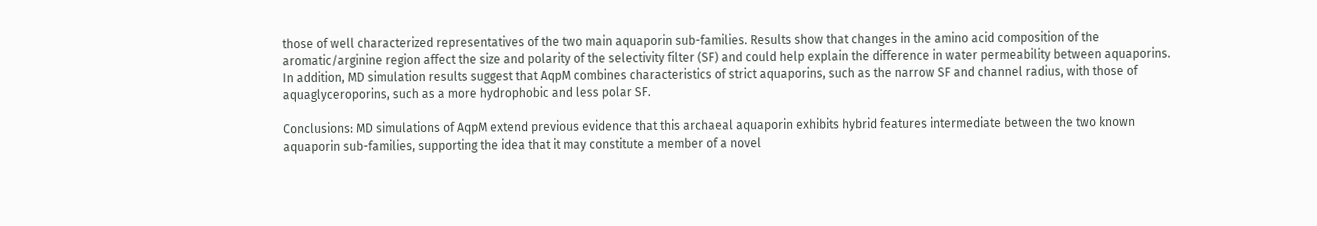those of well characterized representatives of the two main aquaporin sub-families. Results show that changes in the amino acid composition of the aromatic/arginine region affect the size and polarity of the selectivity filter (SF) and could help explain the difference in water permeability between aquaporins. In addition, MD simulation results suggest that AqpM combines characteristics of strict aquaporins, such as the narrow SF and channel radius, with those of aquaglyceroporins, such as a more hydrophobic and less polar SF.

Conclusions: MD simulations of AqpM extend previous evidence that this archaeal aquaporin exhibits hybrid features intermediate between the two known aquaporin sub-families, supporting the idea that it may constitute a member of a novel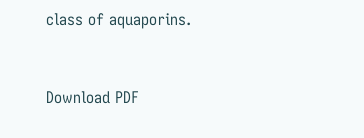class of aquaporins.


Download PDF